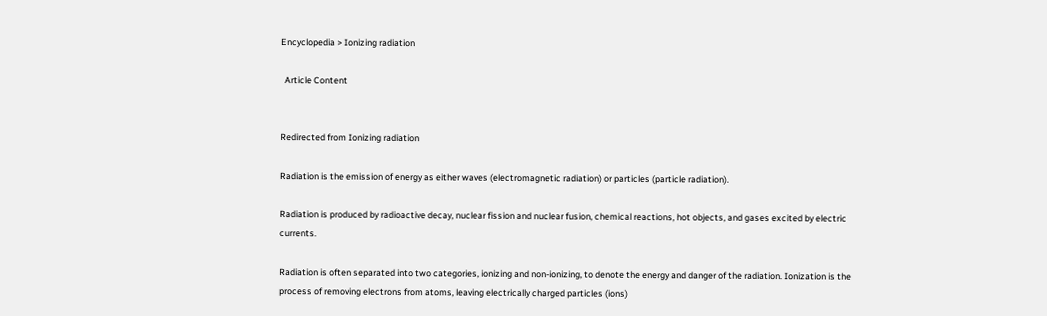Encyclopedia > Ionizing radiation

  Article Content


Redirected from Ionizing radiation

Radiation is the emission of energy as either waves (electromagnetic radiation) or particles (particle radiation).

Radiation is produced by radioactive decay, nuclear fission and nuclear fusion, chemical reactions, hot objects, and gases excited by electric currents.

Radiation is often separated into two categories, ionizing and non-ionizing, to denote the energy and danger of the radiation. Ionization is the process of removing electrons from atoms, leaving electrically charged particles (ions)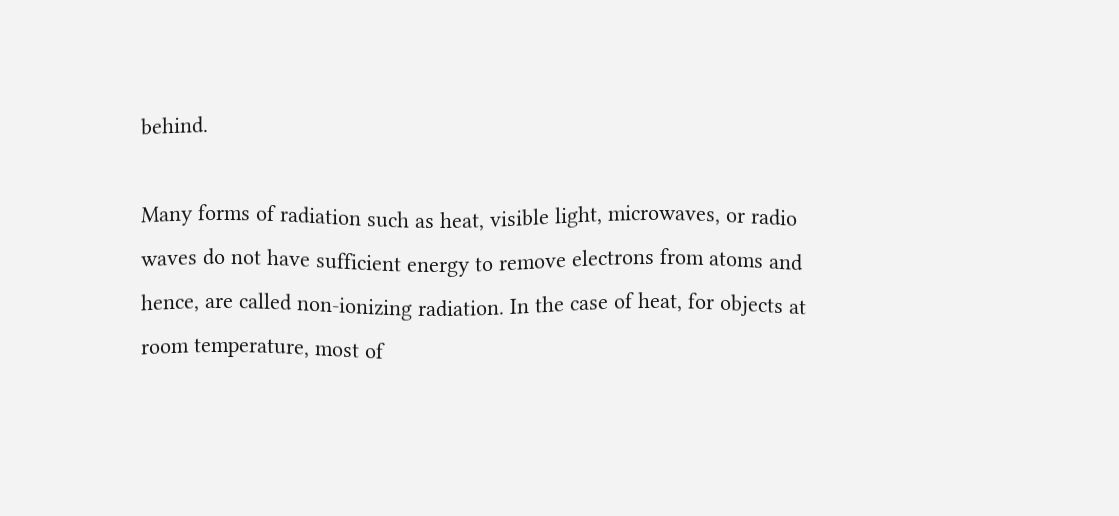behind.

Many forms of radiation such as heat, visible light, microwaves, or radio waves do not have sufficient energy to remove electrons from atoms and hence, are called non-ionizing radiation. In the case of heat, for objects at room temperature, most of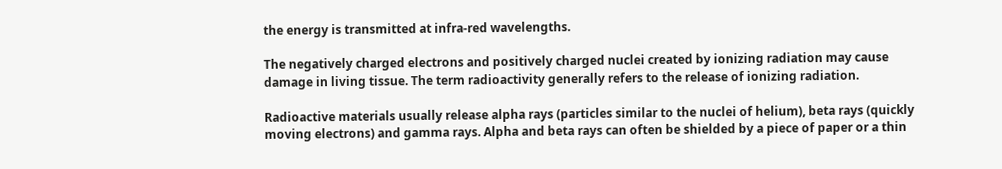the energy is transmitted at infra-red wavelengths.

The negatively charged electrons and positively charged nuclei created by ionizing radiation may cause damage in living tissue. The term radioactivity generally refers to the release of ionizing radiation.

Radioactive materials usually release alpha rays (particles similar to the nuclei of helium), beta rays (quickly moving electrons) and gamma rays. Alpha and beta rays can often be shielded by a piece of paper or a thin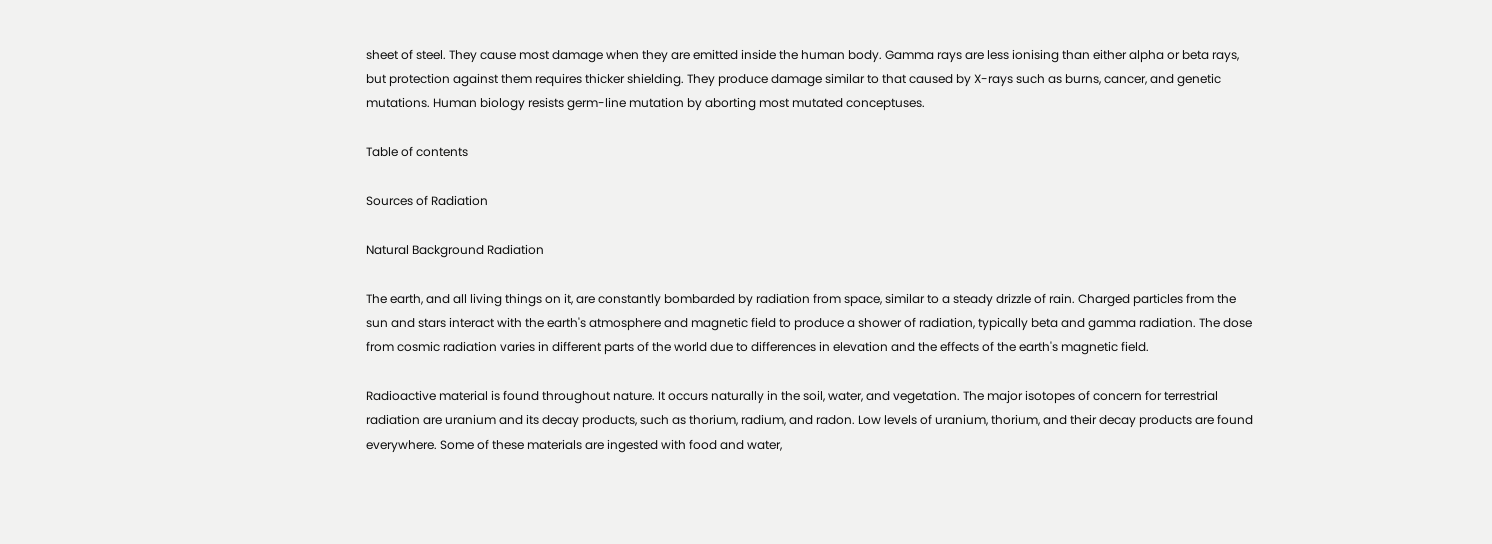sheet of steel. They cause most damage when they are emitted inside the human body. Gamma rays are less ionising than either alpha or beta rays, but protection against them requires thicker shielding. They produce damage similar to that caused by X-rays such as burns, cancer, and genetic mutations. Human biology resists germ-line mutation by aborting most mutated conceptuses.

Table of contents

Sources of Radiation

Natural Background Radiation

The earth, and all living things on it, are constantly bombarded by radiation from space, similar to a steady drizzle of rain. Charged particles from the sun and stars interact with the earth's atmosphere and magnetic field to produce a shower of radiation, typically beta and gamma radiation. The dose from cosmic radiation varies in different parts of the world due to differences in elevation and the effects of the earth's magnetic field.

Radioactive material is found throughout nature. It occurs naturally in the soil, water, and vegetation. The major isotopes of concern for terrestrial radiation are uranium and its decay products, such as thorium, radium, and radon. Low levels of uranium, thorium, and their decay products are found everywhere. Some of these materials are ingested with food and water,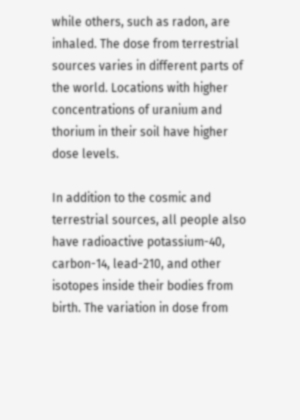while others, such as radon, are inhaled. The dose from terrestrial sources varies in different parts of the world. Locations with higher concentrations of uranium and thorium in their soil have higher dose levels.

In addition to the cosmic and terrestrial sources, all people also have radioactive potassium-40, carbon-14, lead-210, and other isotopes inside their bodies from birth. The variation in dose from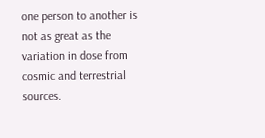one person to another is not as great as the variation in dose from cosmic and terrestrial sources.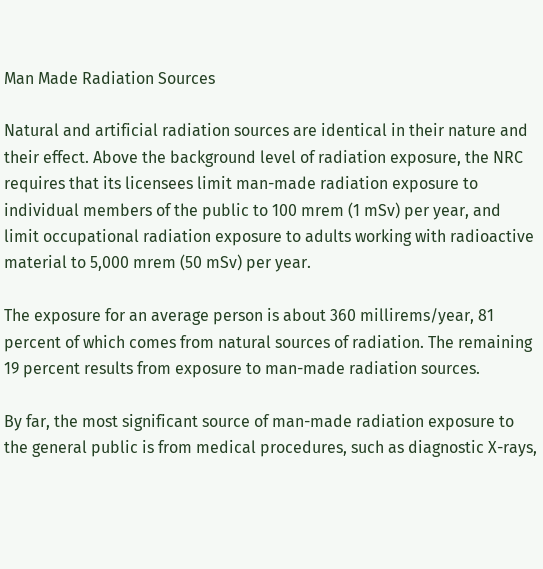Man Made Radiation Sources

Natural and artificial radiation sources are identical in their nature and their effect. Above the background level of radiation exposure, the NRC requires that its licensees limit man-made radiation exposure to individual members of the public to 100 mrem (1 mSv) per year, and limit occupational radiation exposure to adults working with radioactive material to 5,000 mrem (50 mSv) per year.

The exposure for an average person is about 360 millirems/year, 81 percent of which comes from natural sources of radiation. The remaining 19 percent results from exposure to man-made radiation sources.

By far, the most significant source of man-made radiation exposure to the general public is from medical procedures, such as diagnostic X-rays,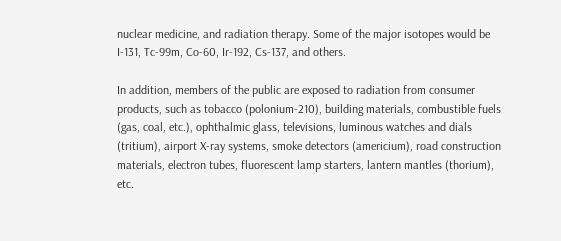nuclear medicine, and radiation therapy. Some of the major isotopes would be I-131, Tc-99m, Co-60, Ir-192, Cs-137, and others.

In addition, members of the public are exposed to radiation from consumer products, such as tobacco (polonium-210), building materials, combustible fuels (gas, coal, etc.), ophthalmic glass, televisions, luminous watches and dials (tritium), airport X-ray systems, smoke detectors (americium), road construction materials, electron tubes, fluorescent lamp starters, lantern mantles (thorium), etc.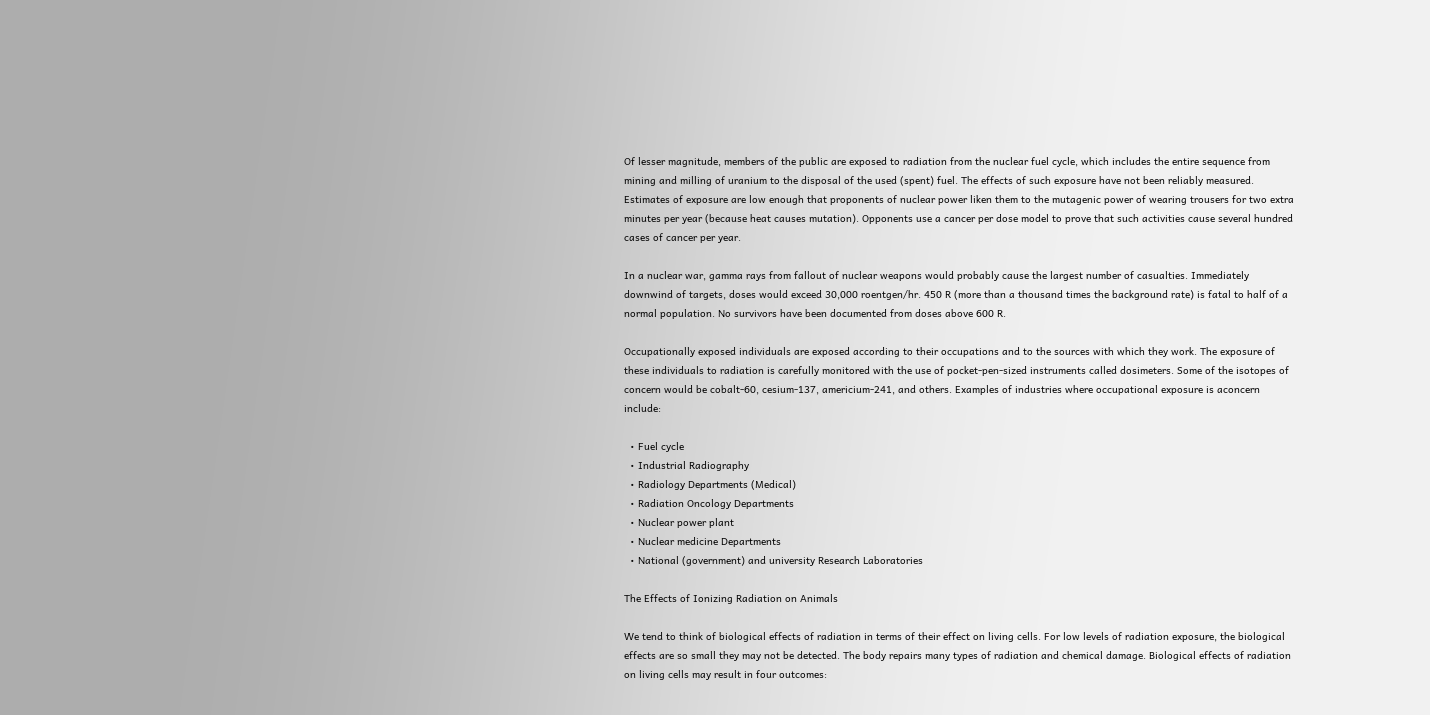Of lesser magnitude, members of the public are exposed to radiation from the nuclear fuel cycle, which includes the entire sequence from mining and milling of uranium to the disposal of the used (spent) fuel. The effects of such exposure have not been reliably measured. Estimates of exposure are low enough that proponents of nuclear power liken them to the mutagenic power of wearing trousers for two extra minutes per year (because heat causes mutation). Opponents use a cancer per dose model to prove that such activities cause several hundred cases of cancer per year.

In a nuclear war, gamma rays from fallout of nuclear weapons would probably cause the largest number of casualties. Immediately downwind of targets, doses would exceed 30,000 roentgen/hr. 450 R (more than a thousand times the background rate) is fatal to half of a normal population. No survivors have been documented from doses above 600 R.

Occupationally exposed individuals are exposed according to their occupations and to the sources with which they work. The exposure of these individuals to radiation is carefully monitored with the use of pocket-pen-sized instruments called dosimeters. Some of the isotopes of concern would be cobalt-60, cesium-137, americium-241, and others. Examples of industries where occupational exposure is aconcern include:

  • Fuel cycle
  • Industrial Radiography
  • Radiology Departments (Medical)
  • Radiation Oncology Departments
  • Nuclear power plant
  • Nuclear medicine Departments
  • National (government) and university Research Laboratories

The Effects of Ionizing Radiation on Animals

We tend to think of biological effects of radiation in terms of their effect on living cells. For low levels of radiation exposure, the biological effects are so small they may not be detected. The body repairs many types of radiation and chemical damage. Biological effects of radiation on living cells may result in four outcomes: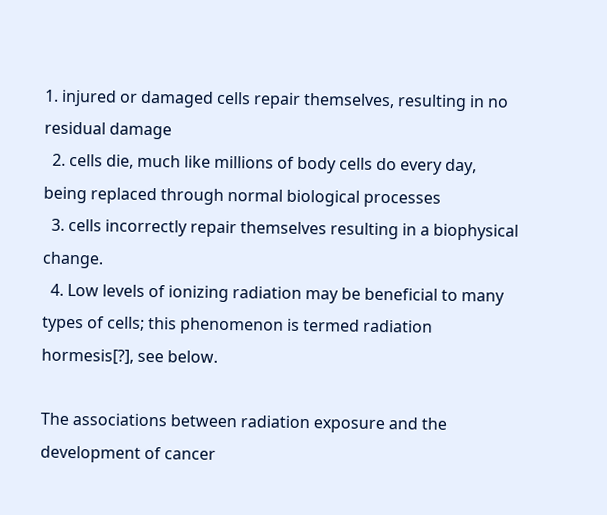1. injured or damaged cells repair themselves, resulting in no residual damage
  2. cells die, much like millions of body cells do every day, being replaced through normal biological processes
  3. cells incorrectly repair themselves resulting in a biophysical change.
  4. Low levels of ionizing radiation may be beneficial to many types of cells; this phenomenon is termed radiation hormesis[?], see below.

The associations between radiation exposure and the development of cancer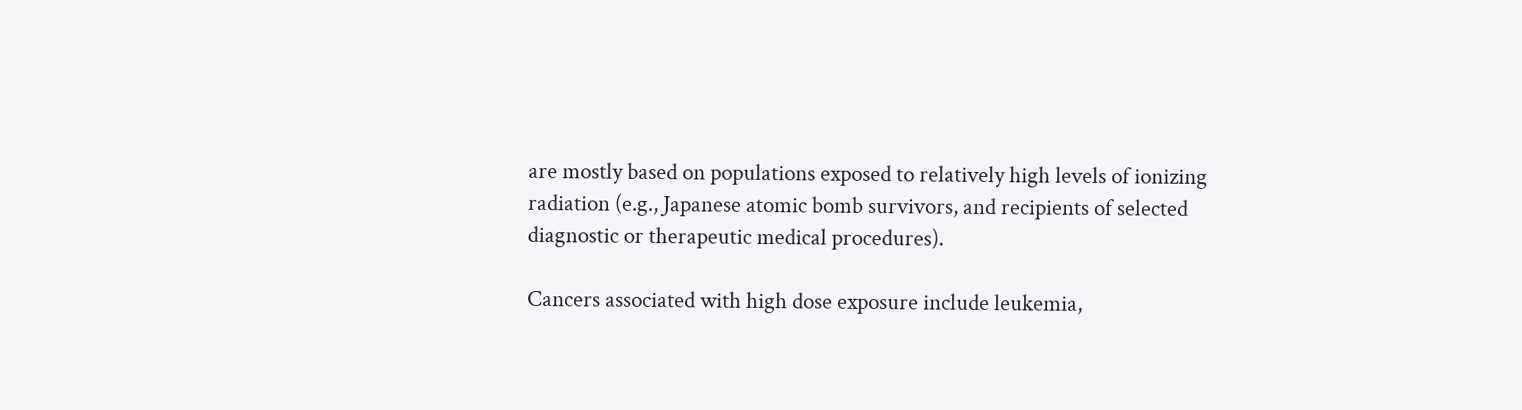are mostly based on populations exposed to relatively high levels of ionizing radiation (e.g., Japanese atomic bomb survivors, and recipients of selected diagnostic or therapeutic medical procedures).

Cancers associated with high dose exposure include leukemia,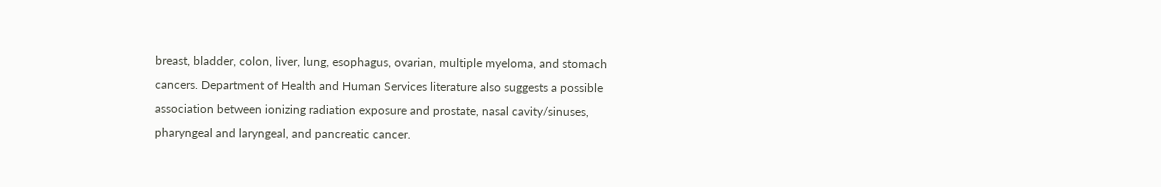breast, bladder, colon, liver, lung, esophagus, ovarian, multiple myeloma, and stomach cancers. Department of Health and Human Services literature also suggests a possible association between ionizing radiation exposure and prostate, nasal cavity/sinuses, pharyngeal and laryngeal, and pancreatic cancer.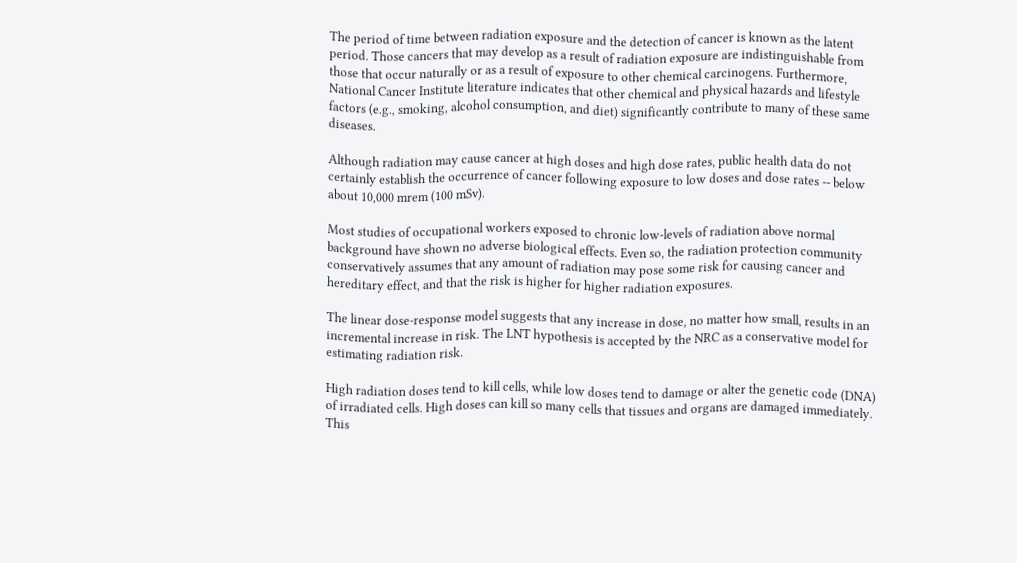The period of time between radiation exposure and the detection of cancer is known as the latent period. Those cancers that may develop as a result of radiation exposure are indistinguishable from those that occur naturally or as a result of exposure to other chemical carcinogens. Furthermore, National Cancer Institute literature indicates that other chemical and physical hazards and lifestyle factors (e.g., smoking, alcohol consumption, and diet) significantly contribute to many of these same diseases.

Although radiation may cause cancer at high doses and high dose rates, public health data do not certainly establish the occurrence of cancer following exposure to low doses and dose rates -- below about 10,000 mrem (100 mSv).

Most studies of occupational workers exposed to chronic low-levels of radiation above normal background have shown no adverse biological effects. Even so, the radiation protection community conservatively assumes that any amount of radiation may pose some risk for causing cancer and hereditary effect, and that the risk is higher for higher radiation exposures.

The linear dose-response model suggests that any increase in dose, no matter how small, results in an incremental increase in risk. The LNT hypothesis is accepted by the NRC as a conservative model for estimating radiation risk.

High radiation doses tend to kill cells, while low doses tend to damage or alter the genetic code (DNA) of irradiated cells. High doses can kill so many cells that tissues and organs are damaged immediately. This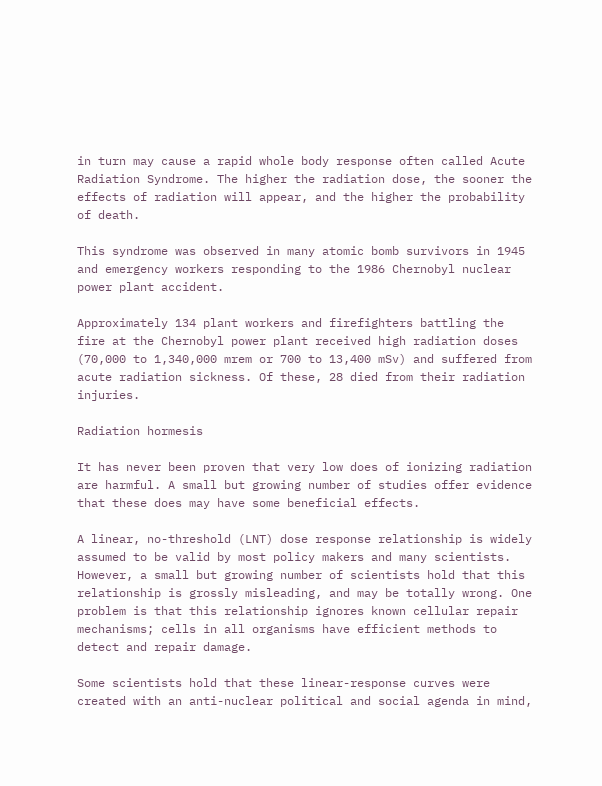in turn may cause a rapid whole body response often called Acute Radiation Syndrome. The higher the radiation dose, the sooner the effects of radiation will appear, and the higher the probability of death.

This syndrome was observed in many atomic bomb survivors in 1945 and emergency workers responding to the 1986 Chernobyl nuclear power plant accident.

Approximately 134 plant workers and firefighters battling the fire at the Chernobyl power plant received high radiation doses (70,000 to 1,340,000 mrem or 700 to 13,400 mSv) and suffered from acute radiation sickness. Of these, 28 died from their radiation injuries.

Radiation hormesis

It has never been proven that very low does of ionizing radiation are harmful. A small but growing number of studies offer evidence that these does may have some beneficial effects.

A linear, no-threshold (LNT) dose response relationship is widely assumed to be valid by most policy makers and many scientists. However, a small but growing number of scientists hold that this relationship is grossly misleading, and may be totally wrong. One problem is that this relationship ignores known cellular repair mechanisms; cells in all organisms have efficient methods to detect and repair damage.

Some scientists hold that these linear-response curves were created with an anti-nuclear political and social agenda in mind,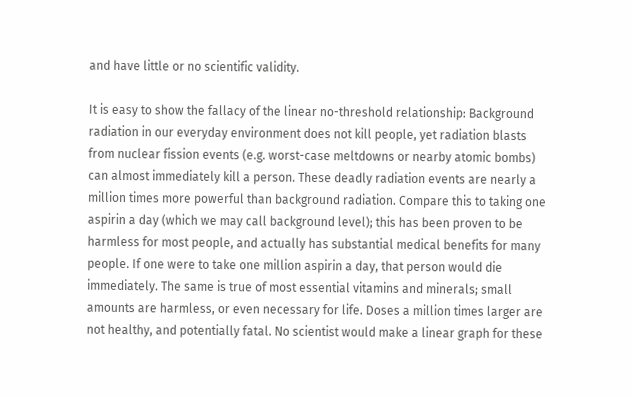and have little or no scientific validity.

It is easy to show the fallacy of the linear no-threshold relationship: Background radiation in our everyday environment does not kill people, yet radiation blasts from nuclear fission events (e.g. worst-case meltdowns or nearby atomic bombs) can almost immediately kill a person. These deadly radiation events are nearly a million times more powerful than background radiation. Compare this to taking one aspirin a day (which we may call background level); this has been proven to be harmless for most people, and actually has substantial medical benefits for many people. If one were to take one million aspirin a day, that person would die immediately. The same is true of most essential vitamins and minerals; small amounts are harmless, or even necessary for life. Doses a million times larger are not healthy, and potentially fatal. No scientist would make a linear graph for these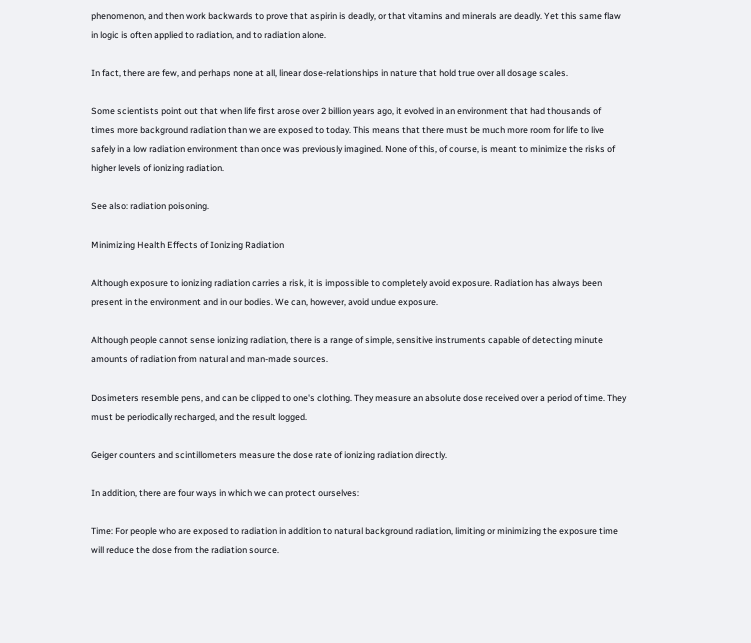phenomenon, and then work backwards to prove that aspirin is deadly, or that vitamins and minerals are deadly. Yet this same flaw in logic is often applied to radiation, and to radiation alone.

In fact, there are few, and perhaps none at all, linear dose-relationships in nature that hold true over all dosage scales.

Some scientists point out that when life first arose over 2 billion years ago, it evolved in an environment that had thousands of times more background radiation than we are exposed to today. This means that there must be much more room for life to live safely in a low radiation environment than once was previously imagined. None of this, of course, is meant to minimize the risks of higher levels of ionizing radiation.

See also: radiation poisoning.

Minimizing Health Effects of Ionizing Radiation

Although exposure to ionizing radiation carries a risk, it is impossible to completely avoid exposure. Radiation has always been present in the environment and in our bodies. We can, however, avoid undue exposure.

Although people cannot sense ionizing radiation, there is a range of simple, sensitive instruments capable of detecting minute amounts of radiation from natural and man-made sources.

Dosimeters resemble pens, and can be clipped to one's clothing. They measure an absolute dose received over a period of time. They must be periodically recharged, and the result logged.

Geiger counters and scintillometers measure the dose rate of ionizing radiation directly.

In addition, there are four ways in which we can protect ourselves:

Time: For people who are exposed to radiation in addition to natural background radiation, limiting or minimizing the exposure time will reduce the dose from the radiation source.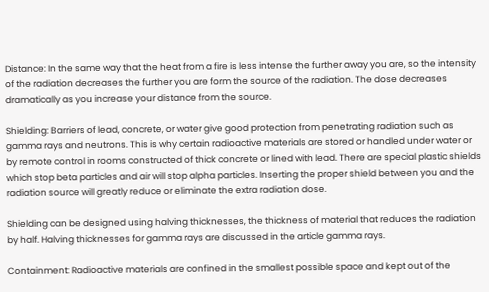Distance: In the same way that the heat from a fire is less intense the further away you are, so the intensity of the radiation decreases the further you are form the source of the radiation. The dose decreases dramatically as you increase your distance from the source.

Shielding: Barriers of lead, concrete, or water give good protection from penetrating radiation such as gamma rays and neutrons. This is why certain radioactive materials are stored or handled under water or by remote control in rooms constructed of thick concrete or lined with lead. There are special plastic shields which stop beta particles and air will stop alpha particles. Inserting the proper shield between you and the radiation source will greatly reduce or eliminate the extra radiation dose.

Shielding can be designed using halving thicknesses, the thickness of material that reduces the radiation by half. Halving thicknesses for gamma rays are discussed in the article gamma rays.

Containment: Radioactive materials are confined in the smallest possible space and kept out of the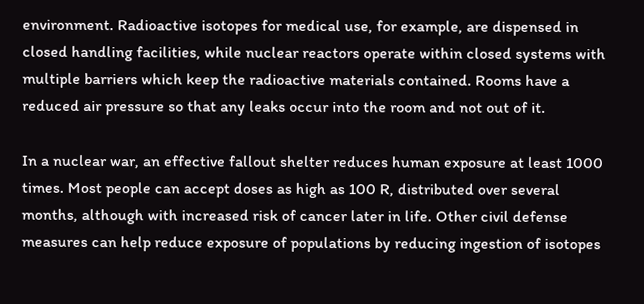environment. Radioactive isotopes for medical use, for example, are dispensed in closed handling facilities, while nuclear reactors operate within closed systems with multiple barriers which keep the radioactive materials contained. Rooms have a reduced air pressure so that any leaks occur into the room and not out of it.

In a nuclear war, an effective fallout shelter reduces human exposure at least 1000 times. Most people can accept doses as high as 100 R, distributed over several months, although with increased risk of cancer later in life. Other civil defense measures can help reduce exposure of populations by reducing ingestion of isotopes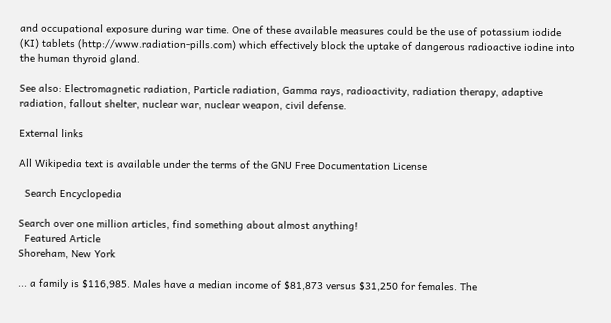and occupational exposure during war time. One of these available measures could be the use of potassium iodide (KI) tablets (http://www.radiation-pills.com) which effectively block the uptake of dangerous radioactive iodine into the human thyroid gland.

See also: Electromagnetic radiation, Particle radiation, Gamma rays, radioactivity, radiation therapy, adaptive radiation, fallout shelter, nuclear war, nuclear weapon, civil defense.

External links

All Wikipedia text is available under the terms of the GNU Free Documentation License

  Search Encyclopedia

Search over one million articles, find something about almost anything!
  Featured Article
Shoreham, New York

... a family is $116,985. Males have a median income of $81,873 versus $31,250 for females. The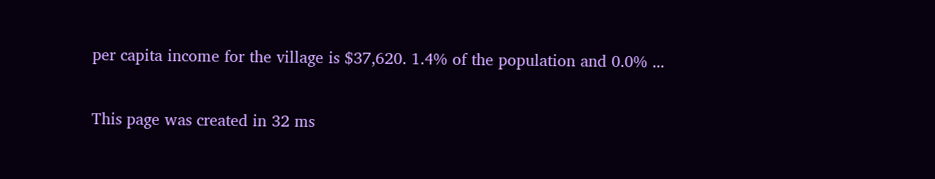per capita income for the village is $37,620. 1.4% of the population and 0.0% ...

This page was created in 32 ms